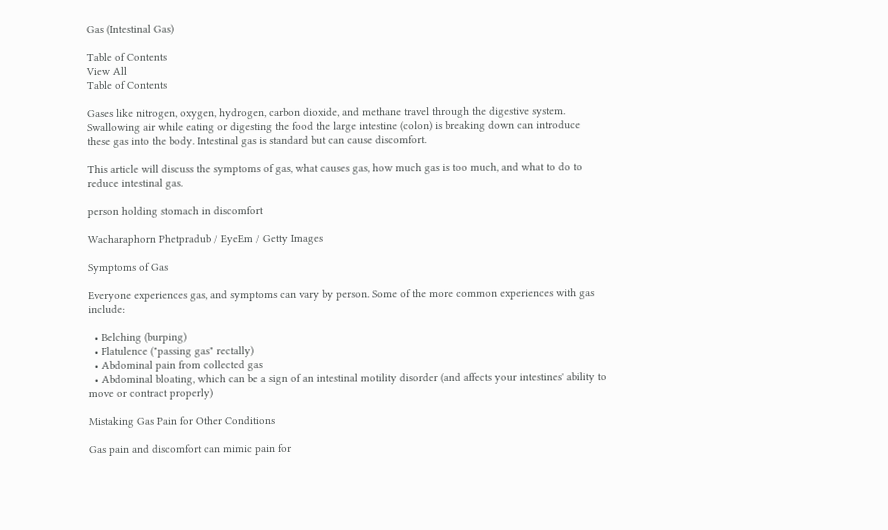Gas (Intestinal Gas)

Table of Contents
View All
Table of Contents

Gases like nitrogen, oxygen, hydrogen, carbon dioxide, and methane travel through the digestive system. Swallowing air while eating or digesting the food the large intestine (colon) is breaking down can introduce these gas into the body. Intestinal gas is standard but can cause discomfort.

This article will discuss the symptoms of gas, what causes gas, how much gas is too much, and what to do to reduce intestinal gas.

person holding stomach in discomfort

Wacharaphorn Phetpradub / EyeEm / Getty Images

Symptoms of Gas

Everyone experiences gas, and symptoms can vary by person. Some of the more common experiences with gas include:

  • Belching (burping)
  • Flatulence ("passing gas" rectally)
  • Abdominal pain from collected gas
  • Abdominal bloating, which can be a sign of an intestinal motility disorder (and affects your intestines' ability to move or contract properly)

Mistaking Gas Pain for Other Conditions

Gas pain and discomfort can mimic pain for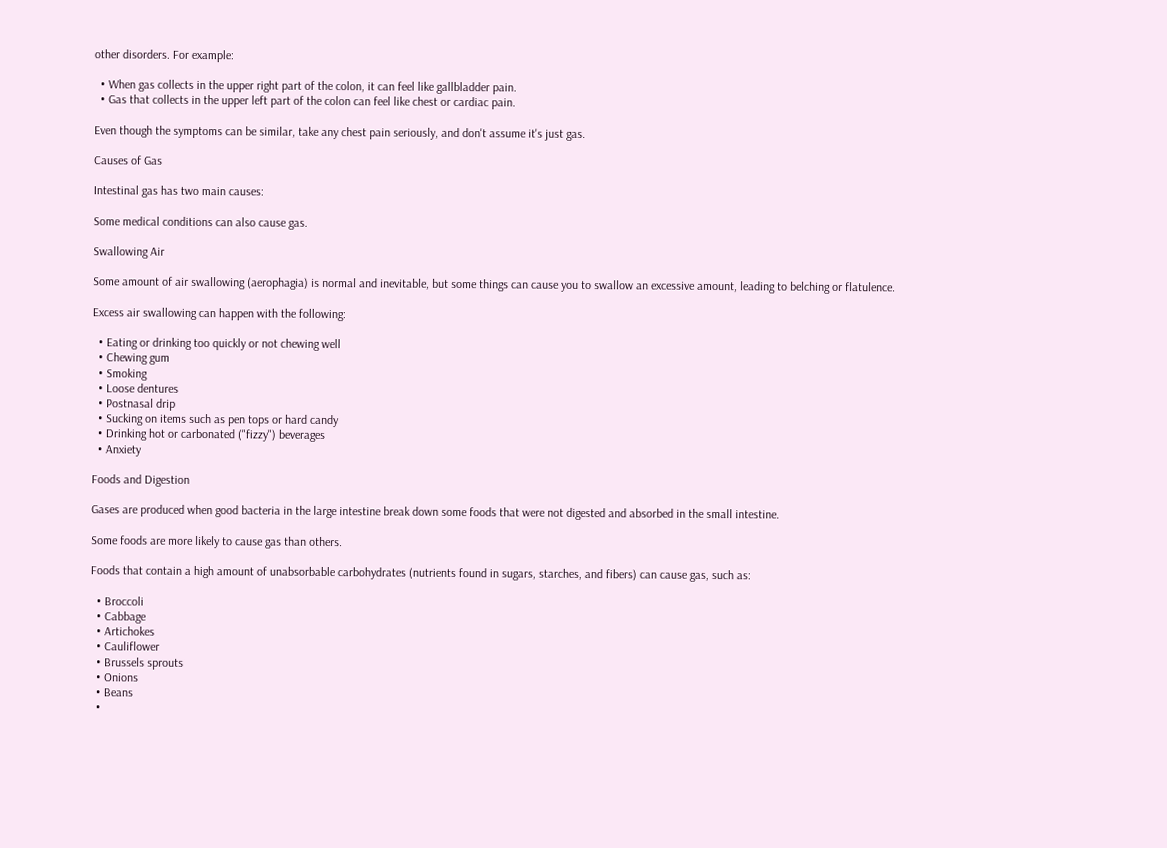other disorders. For example:

  • When gas collects in the upper right part of the colon, it can feel like gallbladder pain.
  • Gas that collects in the upper left part of the colon can feel like chest or cardiac pain.

Even though the symptoms can be similar, take any chest pain seriously, and don't assume it's just gas.

Causes of Gas

Intestinal gas has two main causes:

Some medical conditions can also cause gas.

Swallowing Air

Some amount of air swallowing (aerophagia) is normal and inevitable, but some things can cause you to swallow an excessive amount, leading to belching or flatulence.

Excess air swallowing can happen with the following:

  • Eating or drinking too quickly or not chewing well
  • Chewing gum
  • Smoking
  • Loose dentures
  • Postnasal drip
  • Sucking on items such as pen tops or hard candy
  • Drinking hot or carbonated ("fizzy") beverages
  • Anxiety

Foods and Digestion

Gases are produced when good bacteria in the large intestine break down some foods that were not digested and absorbed in the small intestine.

Some foods are more likely to cause gas than others.

Foods that contain a high amount of unabsorbable carbohydrates (nutrients found in sugars, starches, and fibers) can cause gas, such as:

  • Broccoli
  • Cabbage
  • Artichokes
  • Cauliflower
  • Brussels sprouts
  • Onions
  • Beans
  •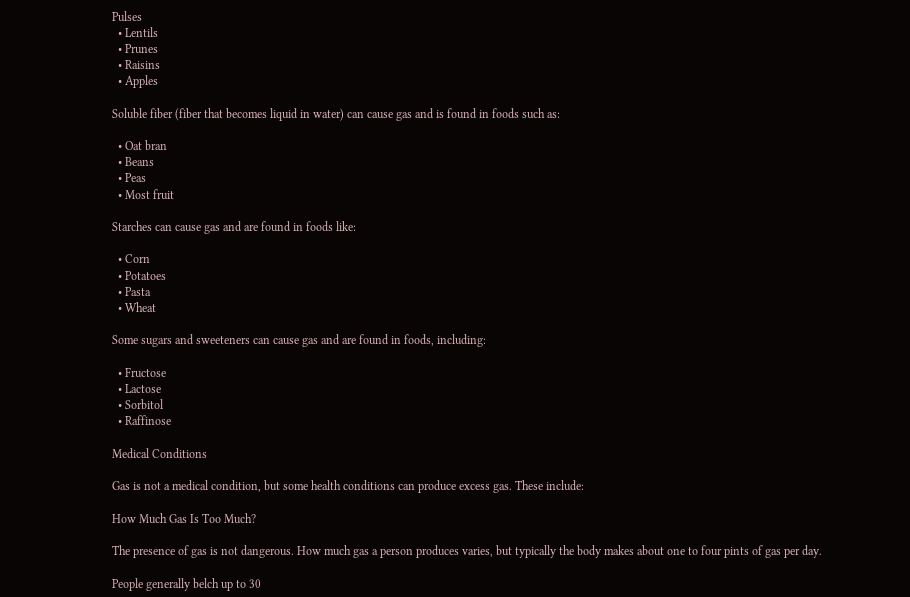Pulses
  • Lentils
  • Prunes
  • Raisins
  • Apples

Soluble fiber (fiber that becomes liquid in water) can cause gas and is found in foods such as:

  • Oat bran
  • Beans
  • Peas
  • Most fruit

Starches can cause gas and are found in foods like:

  • Corn
  • Potatoes
  • Pasta
  • Wheat

Some sugars and sweeteners can cause gas and are found in foods, including:

  • Fructose
  • Lactose
  • Sorbitol
  • Raffinose

Medical Conditions

Gas is not a medical condition, but some health conditions can produce excess gas. These include:

How Much Gas Is Too Much?

The presence of gas is not dangerous. How much gas a person produces varies, but typically the body makes about one to four pints of gas per day.

People generally belch up to 30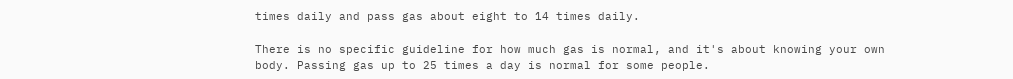times daily and pass gas about eight to 14 times daily.

There is no specific guideline for how much gas is normal, and it's about knowing your own body. Passing gas up to 25 times a day is normal for some people.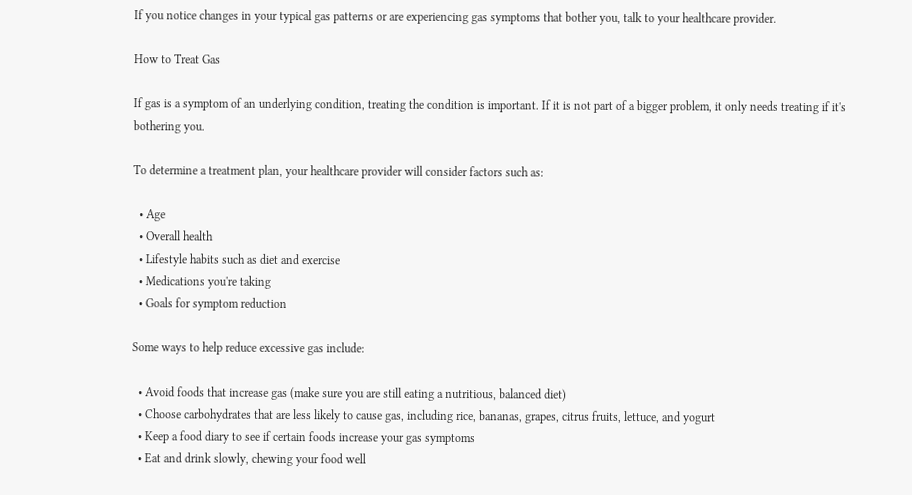If you notice changes in your typical gas patterns or are experiencing gas symptoms that bother you, talk to your healthcare provider.

How to Treat Gas

If gas is a symptom of an underlying condition, treating the condition is important. If it is not part of a bigger problem, it only needs treating if it's bothering you.

To determine a treatment plan, your healthcare provider will consider factors such as:

  • Age
  • Overall health
  • Lifestyle habits such as diet and exercise
  • Medications you're taking
  • Goals for symptom reduction

Some ways to help reduce excessive gas include:

  • Avoid foods that increase gas (make sure you are still eating a nutritious, balanced diet)
  • Choose carbohydrates that are less likely to cause gas, including rice, bananas, grapes, citrus fruits, lettuce, and yogurt
  • Keep a food diary to see if certain foods increase your gas symptoms
  • Eat and drink slowly, chewing your food well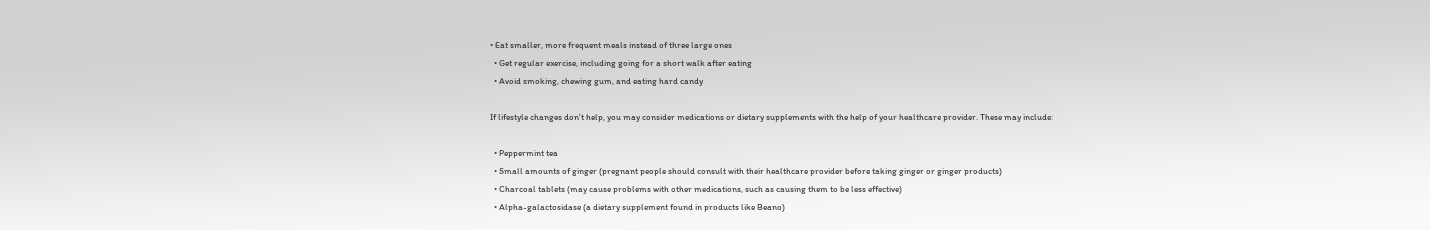• Eat smaller, more frequent meals instead of three large ones
  • Get regular exercise, including going for a short walk after eating
  • Avoid smoking, chewing gum, and eating hard candy

If lifestyle changes don't help, you may consider medications or dietary supplements with the help of your healthcare provider. These may include:

  • Peppermint tea
  • Small amounts of ginger (pregnant people should consult with their healthcare provider before taking ginger or ginger products)
  • Charcoal tablets (may cause problems with other medications, such as causing them to be less effective)
  • Alpha-galactosidase (a dietary supplement found in products like Beano)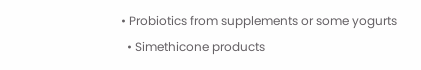• Probiotics from supplements or some yogurts
  • Simethicone products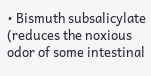• Bismuth subsalicylate (reduces the noxious odor of some intestinal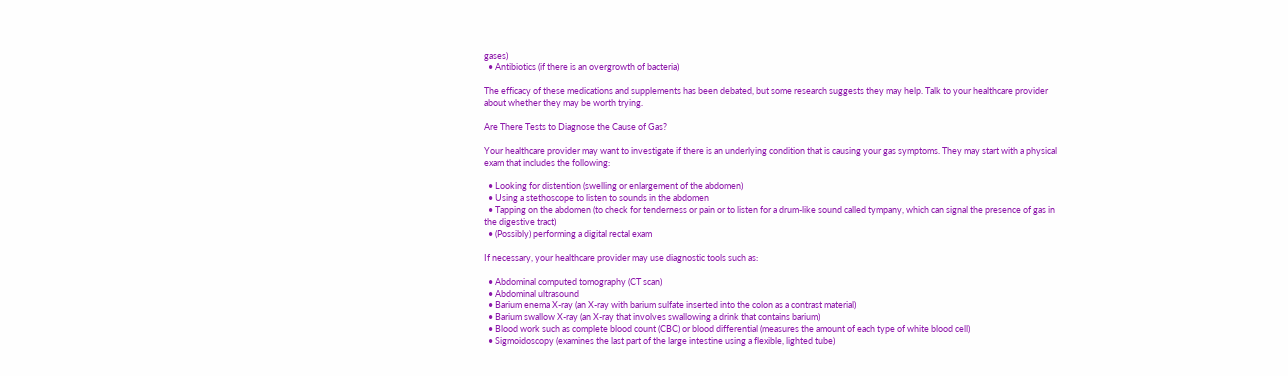gases)
  • Antibiotics (if there is an overgrowth of bacteria)

The efficacy of these medications and supplements has been debated, but some research suggests they may help. Talk to your healthcare provider about whether they may be worth trying.

Are There Tests to Diagnose the Cause of Gas?

Your healthcare provider may want to investigate if there is an underlying condition that is causing your gas symptoms. They may start with a physical exam that includes the following:

  • Looking for distention (swelling or enlargement of the abdomen)
  • Using a stethoscope to listen to sounds in the abdomen
  • Tapping on the abdomen (to check for tenderness or pain or to listen for a drum-like sound called tympany, which can signal the presence of gas in the digestive tract)
  • (Possibly) performing a digital rectal exam

If necessary, your healthcare provider may use diagnostic tools such as:

  • Abdominal computed tomography (CT scan)
  • Abdominal ultrasound
  • Barium enema X-ray (an X-ray with barium sulfate inserted into the colon as a contrast material)
  • Barium swallow X-ray (an X-ray that involves swallowing a drink that contains barium)
  • Blood work such as complete blood count (CBC) or blood differential (measures the amount of each type of white blood cell)
  • Sigmoidoscopy (examines the last part of the large intestine using a flexible, lighted tube)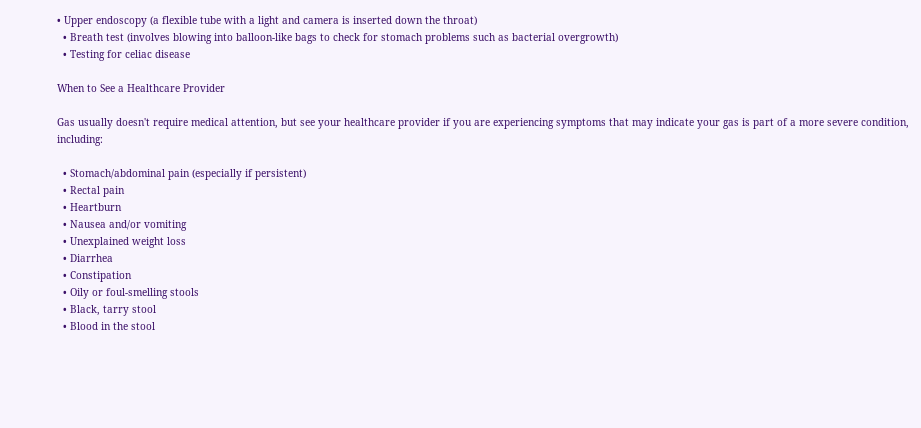• Upper endoscopy (a flexible tube with a light and camera is inserted down the throat)
  • Breath test (involves blowing into balloon-like bags to check for stomach problems such as bacterial overgrowth)
  • Testing for celiac disease

When to See a Healthcare Provider

Gas usually doesn't require medical attention, but see your healthcare provider if you are experiencing symptoms that may indicate your gas is part of a more severe condition, including:

  • Stomach/abdominal pain (especially if persistent)
  • Rectal pain
  • Heartburn
  • Nausea and/or vomiting
  • Unexplained weight loss
  • Diarrhea
  • Constipation
  • Oily or foul-smelling stools
  • Black, tarry stool
  • Blood in the stool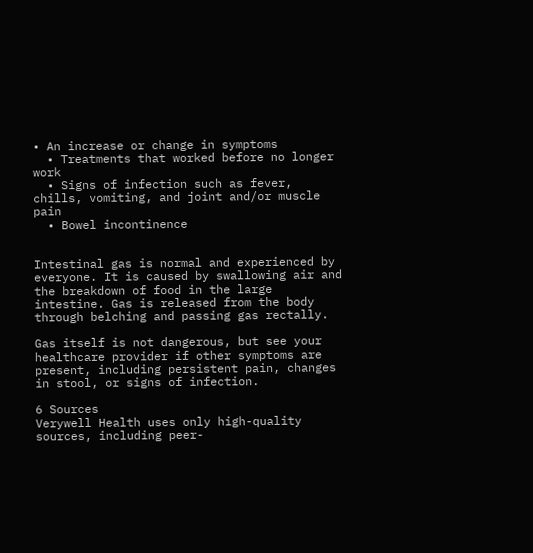• An increase or change in symptoms
  • Treatments that worked before no longer work
  • Signs of infection such as fever, chills, vomiting, and joint and/or muscle pain
  • Bowel incontinence


Intestinal gas is normal and experienced by everyone. It is caused by swallowing air and the breakdown of food in the large intestine. Gas is released from the body through belching and passing gas rectally.

Gas itself is not dangerous, but see your healthcare provider if other symptoms are present, including persistent pain, changes in stool, or signs of infection.

6 Sources
Verywell Health uses only high-quality sources, including peer-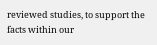reviewed studies, to support the facts within our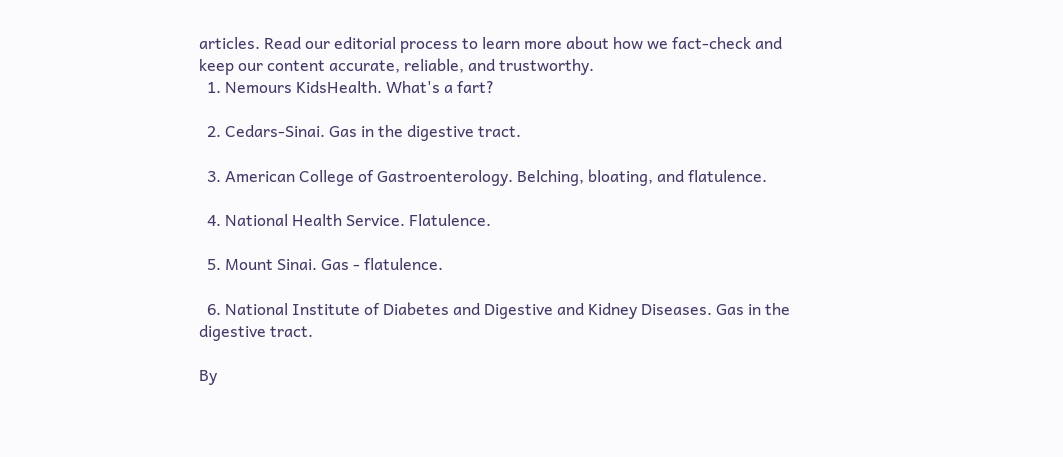articles. Read our editorial process to learn more about how we fact-check and keep our content accurate, reliable, and trustworthy.
  1. Nemours KidsHealth. What's a fart?

  2. Cedars-Sinai. Gas in the digestive tract.

  3. American College of Gastroenterology. Belching, bloating, and flatulence.

  4. National Health Service. Flatulence.

  5. Mount Sinai. Gas - flatulence.

  6. National Institute of Diabetes and Digestive and Kidney Diseases. Gas in the digestive tract.

By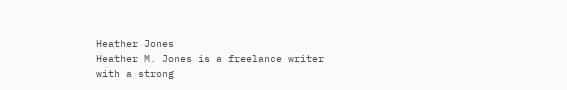Heather Jones
Heather M. Jones is a freelance writer with a strong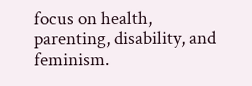focus on health, parenting, disability, and feminism.